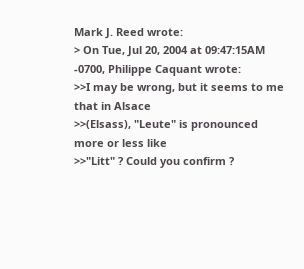Mark J. Reed wrote:
> On Tue, Jul 20, 2004 at 09:47:15AM -0700, Philippe Caquant wrote:
>>I may be wrong, but it seems to me that in Alsace
>>(Elsass), "Leute" is pronounced more or less like
>>"Litt" ? Could you confirm ?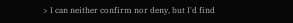> I can neither confirm nor deny, but I'd find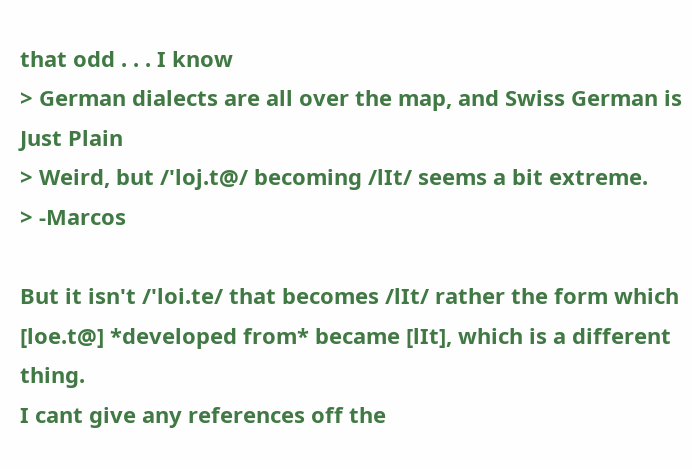that odd . . . I know
> German dialects are all over the map, and Swiss German is Just Plain
> Weird, but /'loj.t@/ becoming /lIt/ seems a bit extreme.
> -Marcos

But it isn't /'loi.te/ that becomes /lIt/ rather the form which
[loe.t@] *developed from* became [lIt], which is a different thing.
I cant give any references off the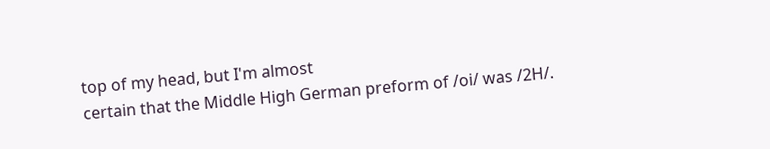top of my head, but I'm almost
certain that the Middle High German preform of /oi/ was /2H/.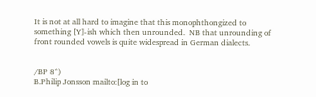It is not at all hard to imagine that this monophthongized to
something [Y]-ish which then unrounded.  NB that unrounding of
front rounded vowels is quite widespread in German dialects.


/BP 8^)
B.Philip Jonsson mailto:[log in to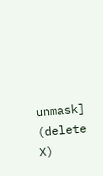unmask] (delete X)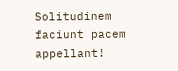Solitudinem faciunt pacem appellant!